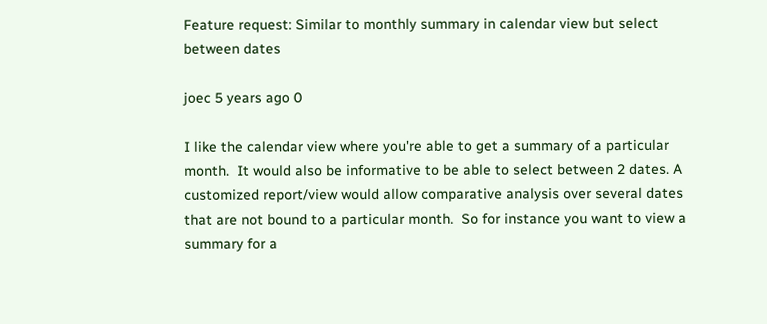Feature request: Similar to monthly summary in calendar view but select between dates

joec 5 years ago 0

I like the calendar view where you're able to get a summary of a particular month.  It would also be informative to be able to select between 2 dates. A customized report/view would allow comparative analysis over several dates that are not bound to a particular month.  So for instance you want to view a summary for a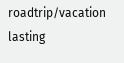roadtrip/vacation lasting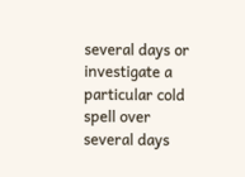several days or investigate a particular cold spell over several days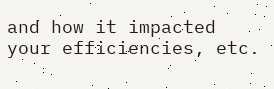and how it impacted your efficiencies, etc.